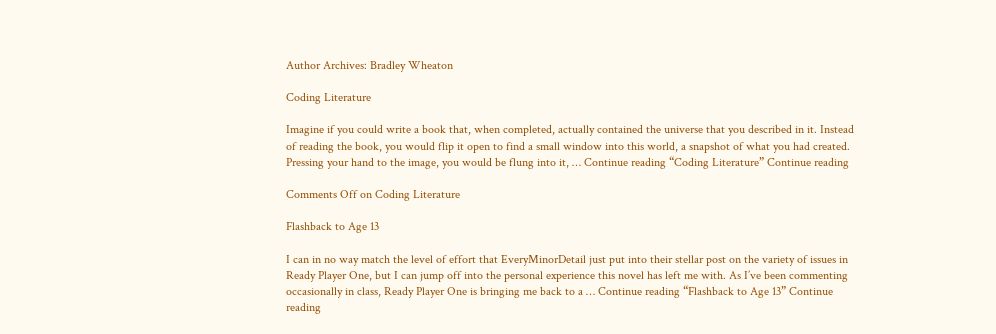Author Archives: Bradley Wheaton

Coding Literature

Imagine if you could write a book that, when completed, actually contained the universe that you described in it. Instead of reading the book, you would flip it open to find a small window into this world, a snapshot of what you had created. Pressing your hand to the image, you would be flung into it, … Continue reading “Coding Literature” Continue reading

Comments Off on Coding Literature

Flashback to Age 13

I can in no way match the level of effort that EveryMinorDetail just put into their stellar post on the variety of issues in Ready Player One, but I can jump off into the personal experience this novel has left me with. As I’ve been commenting occasionally in class, Ready Player One is bringing me back to a … Continue reading “Flashback to Age 13” Continue reading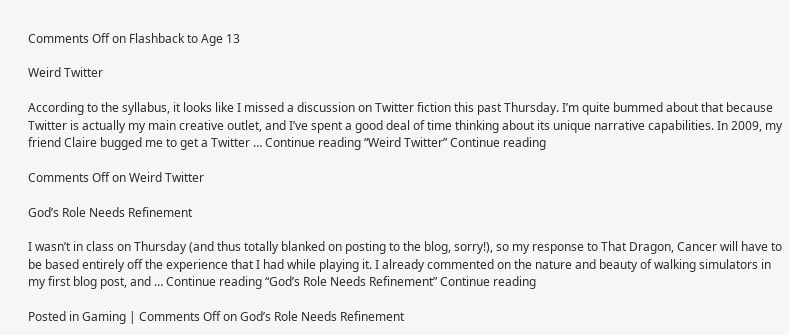Comments Off on Flashback to Age 13

Weird Twitter

According to the syllabus, it looks like I missed a discussion on Twitter fiction this past Thursday. I’m quite bummed about that because Twitter is actually my main creative outlet, and I’ve spent a good deal of time thinking about its unique narrative capabilities. In 2009, my friend Claire bugged me to get a Twitter … Continue reading “Weird Twitter” Continue reading

Comments Off on Weird Twitter

God’s Role Needs Refinement

I wasn’t in class on Thursday (and thus totally blanked on posting to the blog, sorry!), so my response to That Dragon, Cancer will have to be based entirely off the experience that I had while playing it. I already commented on the nature and beauty of walking simulators in my first blog post, and … Continue reading “God’s Role Needs Refinement” Continue reading

Posted in Gaming | Comments Off on God’s Role Needs Refinement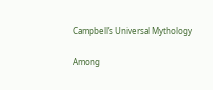Campbell’s Universal Mythology

Among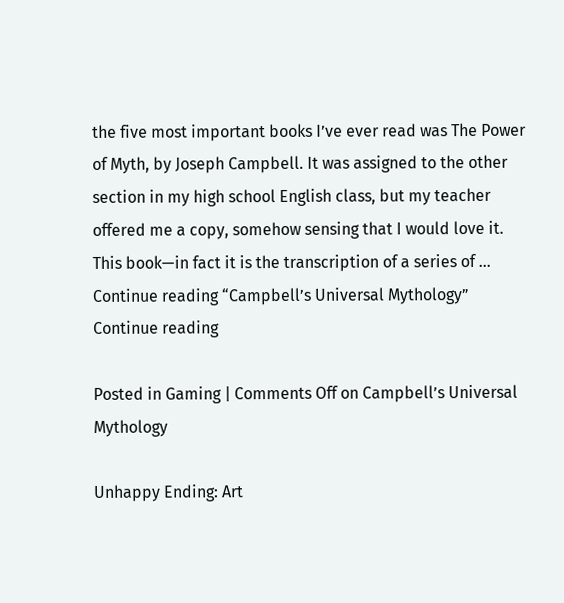the five most important books I’ve ever read was The Power of Myth, by Joseph Campbell. It was assigned to the other section in my high school English class, but my teacher offered me a copy, somehow sensing that I would love it. This book—in fact it is the transcription of a series of … Continue reading “Campbell’s Universal Mythology” Continue reading

Posted in Gaming | Comments Off on Campbell’s Universal Mythology

Unhappy Ending: Art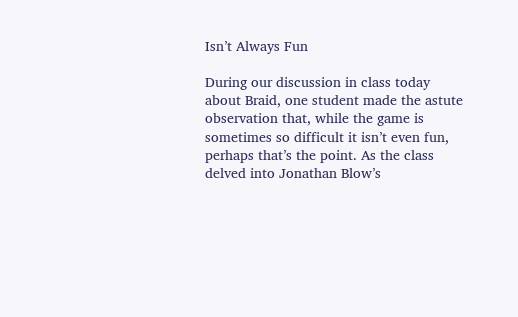Isn’t Always Fun

During our discussion in class today about Braid, one student made the astute observation that, while the game is sometimes so difficult it isn’t even fun, perhaps that’s the point. As the class delved into Jonathan Blow’s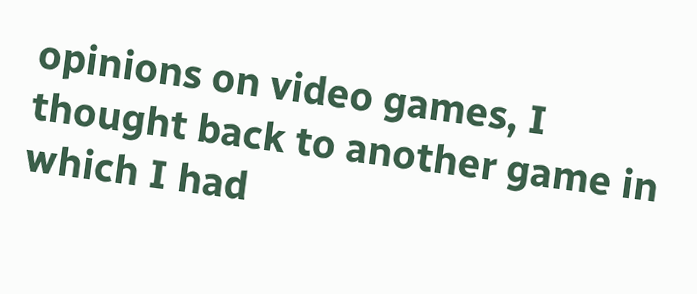opinions on video games, I thought back to another game in which I had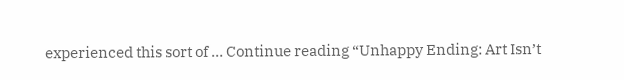experienced this sort of … Continue reading “Unhappy Ending: Art Isn’t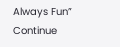Always Fun” Continue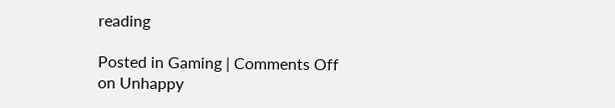reading

Posted in Gaming | Comments Off on Unhappy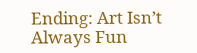Ending: Art Isn’t Always Fun